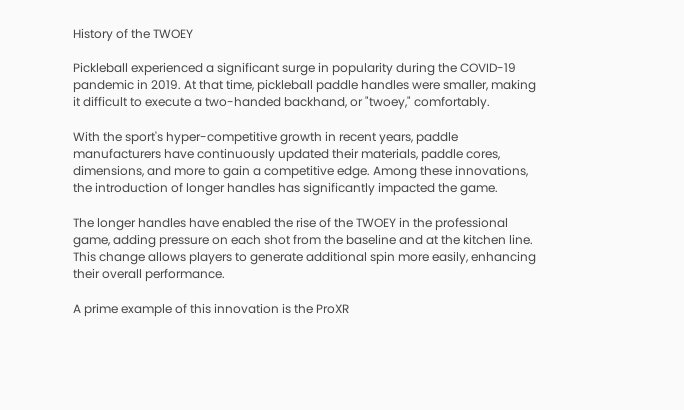History of the TWOEY

Pickleball experienced a significant surge in popularity during the COVID-19 pandemic in 2019. At that time, pickleball paddle handles were smaller, making it difficult to execute a two-handed backhand, or "twoey," comfortably.

With the sport's hyper-competitive growth in recent years, paddle manufacturers have continuously updated their materials, paddle cores, dimensions, and more to gain a competitive edge. Among these innovations, the introduction of longer handles has significantly impacted the game.

The longer handles have enabled the rise of the TWOEY in the professional game, adding pressure on each shot from the baseline and at the kitchen line. This change allows players to generate additional spin more easily, enhancing their overall performance.

A prime example of this innovation is the ProXR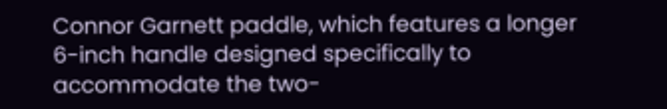Connor Garnett paddle, which features a longer 6-inch handle designed specifically to accommodate the two-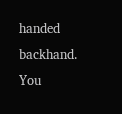handed backhand. You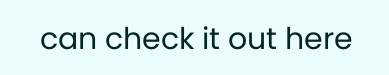can check it out here